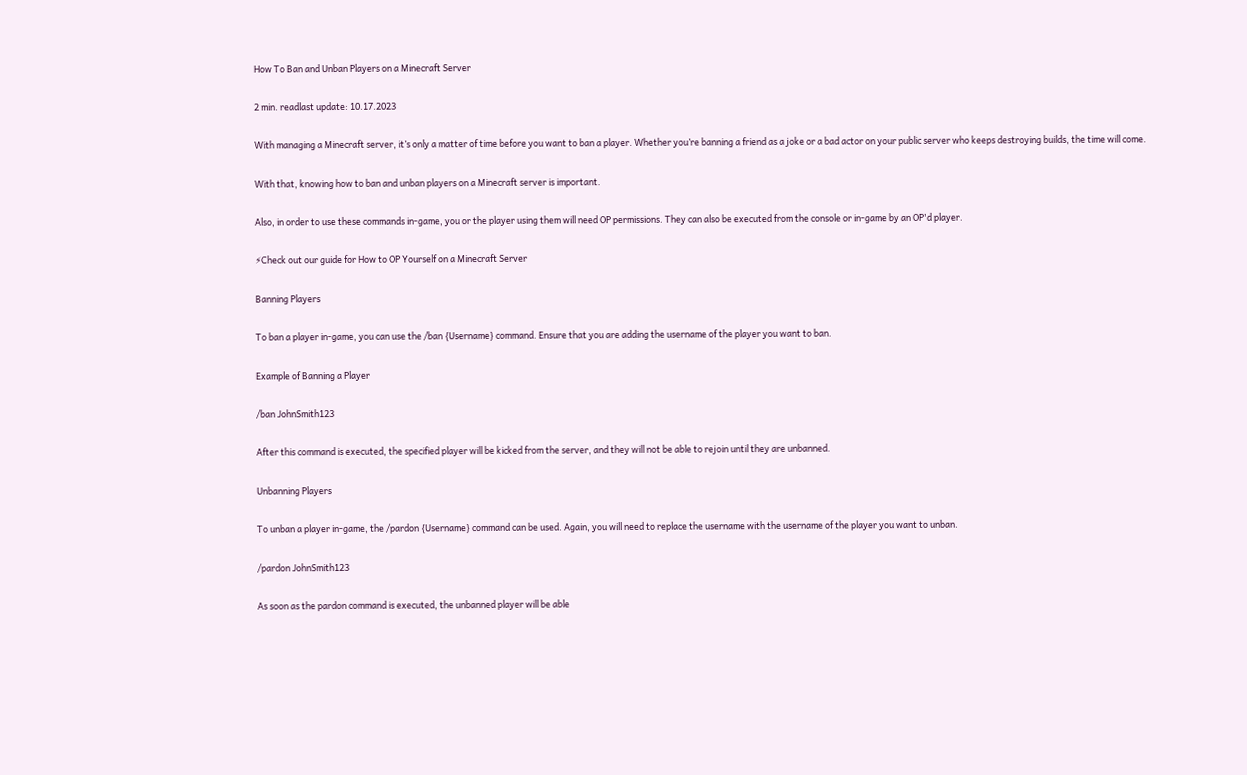How To Ban and Unban Players on a Minecraft Server

2 min. readlast update: 10.17.2023

With managing a Minecraft server, it’s only a matter of time before you want to ban a player. Whether you’re banning a friend as a joke or a bad actor on your public server who keeps destroying builds, the time will come.

With that, knowing how to ban and unban players on a Minecraft server is important.

Also, in order to use these commands in-game, you or the player using them will need OP permissions. They can also be executed from the console or in-game by an OP'd player.

⚡Check out our guide for How to OP Yourself on a Minecraft Server

Banning Players

To ban a player in-game, you can use the /ban {Username} command. Ensure that you are adding the username of the player you want to ban.

Example of Banning a Player

/ban JohnSmith123

After this command is executed, the specified player will be kicked from the server, and they will not be able to rejoin until they are unbanned.

Unbanning Players

To unban a player in-game, the /pardon {Username} command can be used. Again, you will need to replace the username with the username of the player you want to unban.

/pardon JohnSmith123

As soon as the pardon command is executed, the unbanned player will be able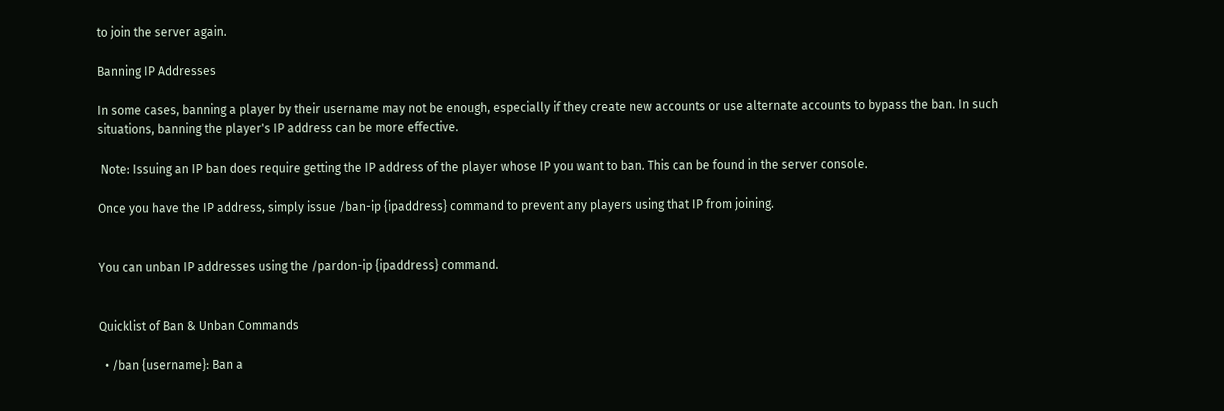to join the server again.

Banning IP Addresses

In some cases, banning a player by their username may not be enough, especially if they create new accounts or use alternate accounts to bypass the ban. In such situations, banning the player's IP address can be more effective.

 Note: Issuing an IP ban does require getting the IP address of the player whose IP you want to ban. This can be found in the server console.

Once you have the IP address, simply issue /ban-ip {ipaddress} command to prevent any players using that IP from joining.


You can unban IP addresses using the /pardon-ip {ipaddress} command.


Quicklist of Ban & Unban Commands

  • /ban {username}: Ban a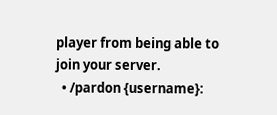player from being able to join your server.
  • /pardon {username}: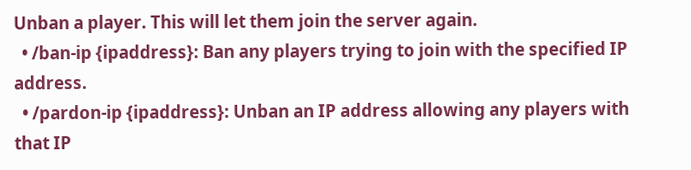Unban a player. This will let them join the server again.
  • /ban-ip {ipaddress}: Ban any players trying to join with the specified IP address.
  • /pardon-ip {ipaddress}: Unban an IP address allowing any players with that IP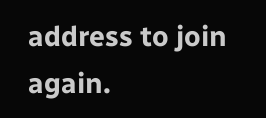address to join again.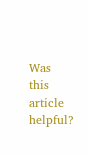Was this article helpful?